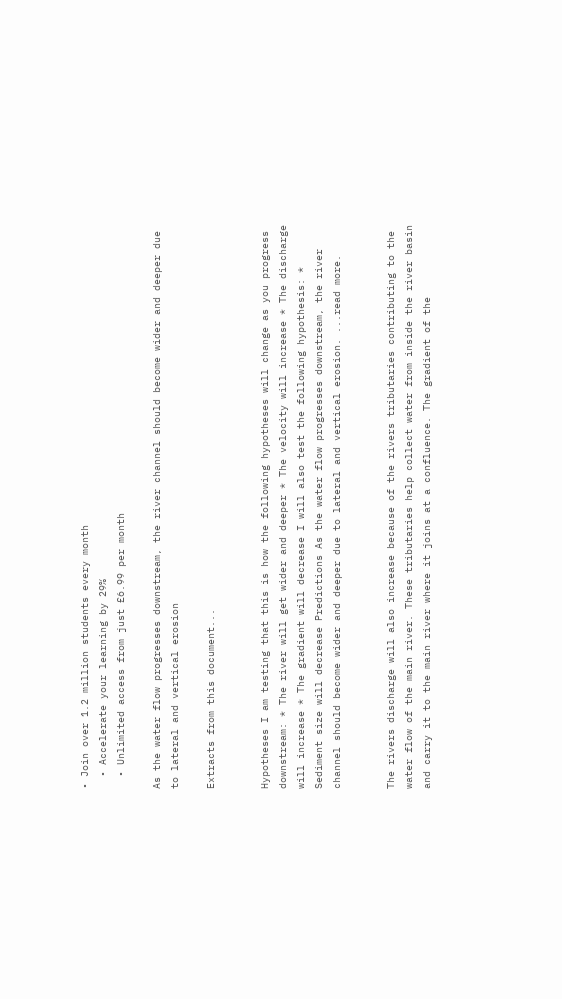• Join over 1.2 million students every month
  • Accelerate your learning by 29%
  • Unlimited access from just £6.99 per month

As the water flow progresses downstream, the river channel should become wider and deeper due to lateral and vertical erosion

Extracts from this document...


Hypotheses I am testing that this is how the following hypotheses will change as you progress downstream: * The river will get wider and deeper * The velocity will increase * The discharge will increase * The gradient will decrease I will also test the following hypothesis: * Sediment size will decrease Predictions As the water flow progresses downstream, the river channel should become wider and deeper due to lateral and vertical erosion. ...read more.


The rivers discharge will also increase because of the rivers tributaries contributing to the water flow of the main river. These tributaries help collect water from inside the river basin and carry it to the main river where it joins at a confluence. The gradient of the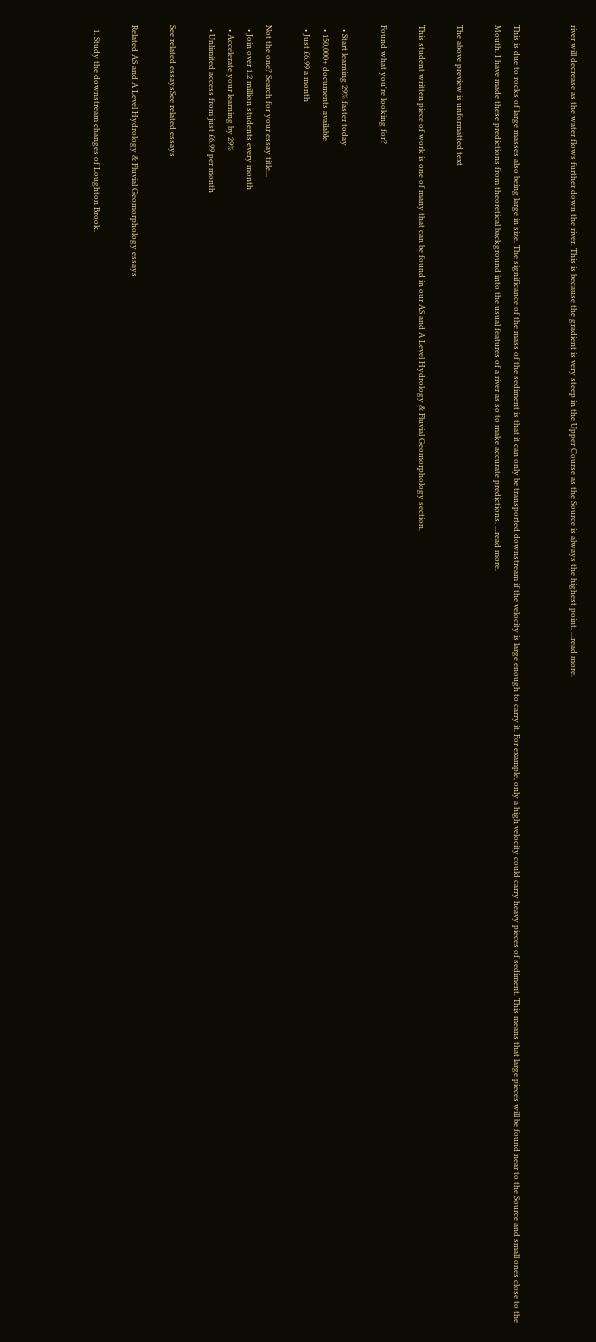river will decrease as the water flows further down the river. This is because the gradient is very steep in the Upper Course as the Source is always the highest point. ...read more.


This is due to rocks of large masses also being large in size. The significance of the mass of the sediment is that it can only be transported downstream if the velocity is large enough to carry it. For example, only a high velocity could carry heavy pieces of sediment. This means that large pieces will be found near to the Source and small ones close to the Mouth. I have made these predictions from theoretical background into the usual features of a river as so to make accurate predictions. ...read more.

The above preview is unformatted text

This student written piece of work is one of many that can be found in our AS and A Level Hydrology & Fluvial Geomorphology section.

Found what you're looking for?

  • Start learning 29% faster today
  • 150,000+ documents available
  • Just £6.99 a month

Not the one? Search for your essay title...
  • Join over 1.2 million students every month
  • Accelerate your learning by 29%
  • Unlimited access from just £6.99 per month

See related essaysSee related essays

Related AS and A Level Hydrology & Fluvial Geomorphology essays

  1. Study the downstream changes of Loughton Brook.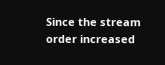Since the stream order increased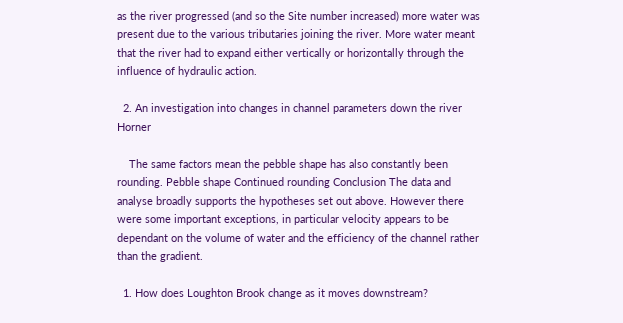as the river progressed (and so the Site number increased) more water was present due to the various tributaries joining the river. More water meant that the river had to expand either vertically or horizontally through the influence of hydraulic action.

  2. An investigation into changes in channel parameters down the river Horner

    The same factors mean the pebble shape has also constantly been rounding. Pebble shape Continued rounding Conclusion The data and analyse broadly supports the hypotheses set out above. However there were some important exceptions, in particular velocity appears to be dependant on the volume of water and the efficiency of the channel rather than the gradient.

  1. How does Loughton Brook change as it moves downstream?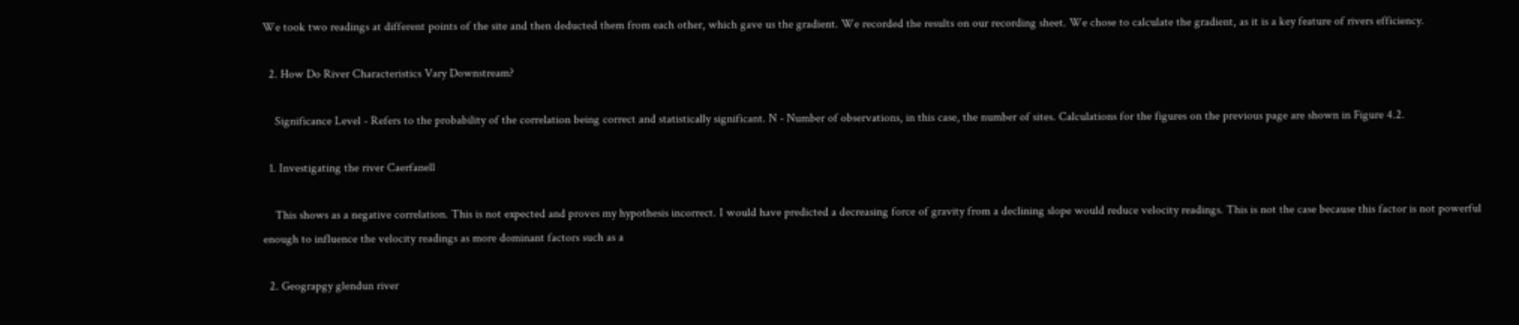We took two readings at different points of the site and then deducted them from each other, which gave us the gradient. We recorded the results on our recording sheet. We chose to calculate the gradient, as it is a key feature of rivers efficiency.

  2. How Do River Characteristics Vary Downstream?

    Significance Level - Refers to the probability of the correlation being correct and statistically significant. N - Number of observations, in this case, the number of sites. Calculations for the figures on the previous page are shown in Figure 4.2.

  1. Investigating the river Caerfanell

    This shows as a negative correlation. This is not expected and proves my hypothesis incorrect. I would have predicted a decreasing force of gravity from a declining slope would reduce velocity readings. This is not the case because this factor is not powerful enough to influence the velocity readings as more dominant factors such as a

  2. Geograpgy glendun river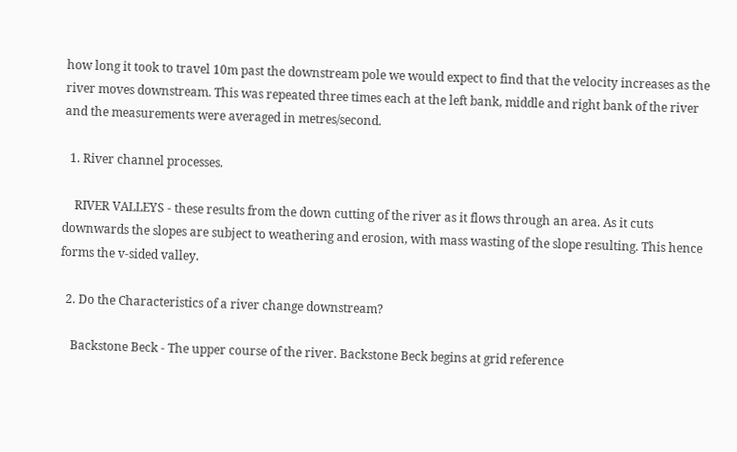how long it took to travel 10m past the downstream pole we would expect to find that the velocity increases as the river moves downstream. This was repeated three times each at the left bank, middle and right bank of the river and the measurements were averaged in metres/second.

  1. River channel processes.

    RIVER VALLEYS - these results from the down cutting of the river as it flows through an area. As it cuts downwards the slopes are subject to weathering and erosion, with mass wasting of the slope resulting. This hence forms the v-sided valley.

  2. Do the Characteristics of a river change downstream?

    Backstone Beck - The upper course of the river. Backstone Beck begins at grid reference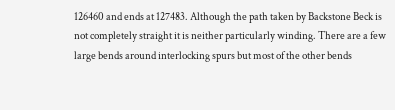126460 and ends at 127483. Although the path taken by Backstone Beck is not completely straight it is neither particularly winding. There are a few large bends around interlocking spurs but most of the other bends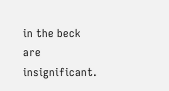in the beck are insignificant.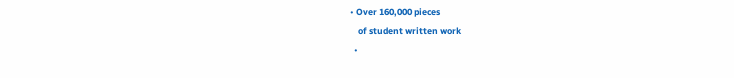• Over 160,000 pieces
    of student written work
  •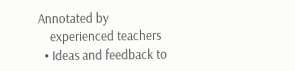Annotated by
    experienced teachers
  • Ideas and feedback to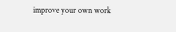improve your own work